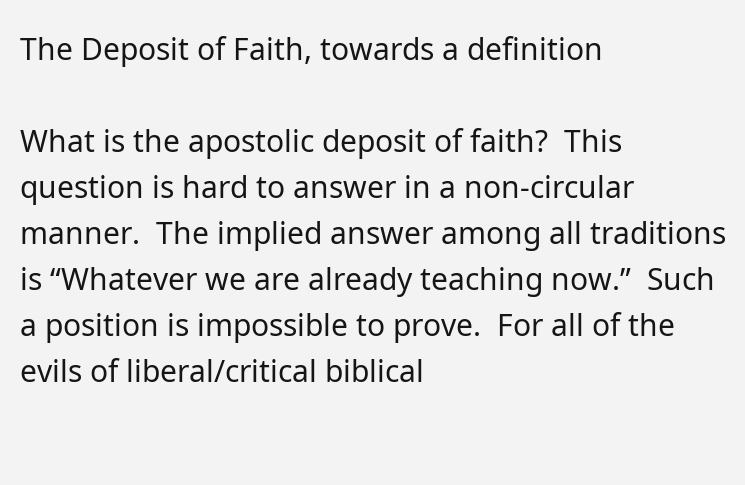The Deposit of Faith, towards a definition

What is the apostolic deposit of faith?  This question is hard to answer in a non-circular manner.  The implied answer among all traditions is “Whatever we are already teaching now.”  Such a position is impossible to prove.  For all of the evils of liberal/critical biblical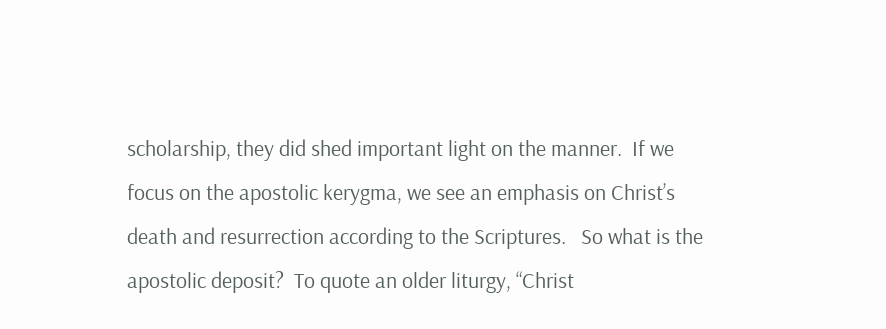scholarship, they did shed important light on the manner.  If we focus on the apostolic kerygma, we see an emphasis on Christ’s death and resurrection according to the Scriptures.   So what is the apostolic deposit?  To quote an older liturgy, “Christ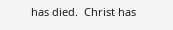has died.  Christ has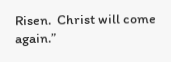Risen.  Christ will come again.”